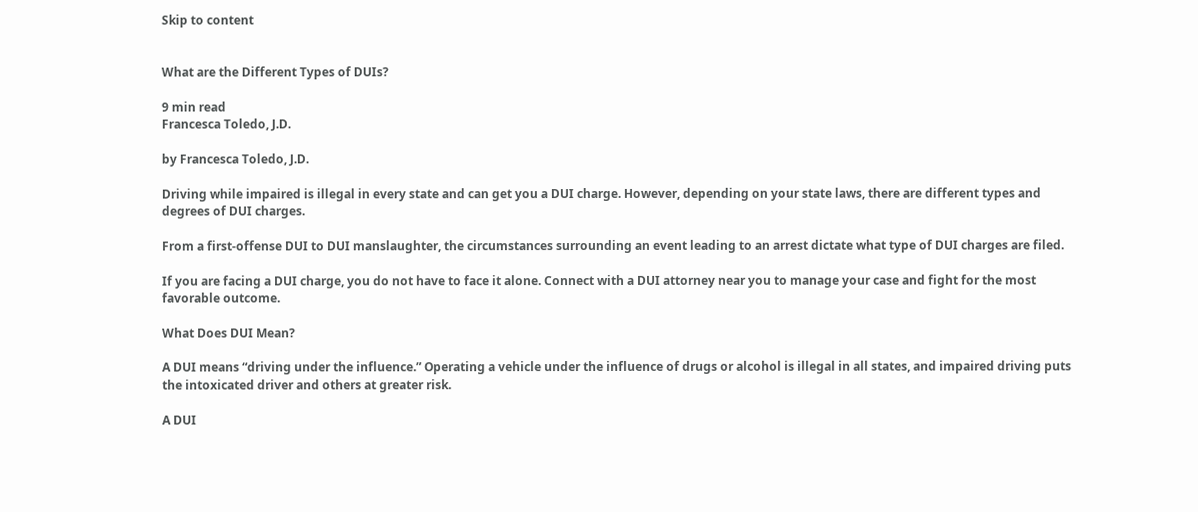Skip to content


What are the Different Types of DUIs?

9 min read
Francesca Toledo, J.D.

by Francesca Toledo, J.D.

Driving while impaired is illegal in every state and can get you a DUI charge. However, depending on your state laws, there are different types and degrees of DUI charges.

From a first-offense DUI to DUI manslaughter, the circumstances surrounding an event leading to an arrest dictate what type of DUI charges are filed.

If you are facing a DUI charge, you do not have to face it alone. Connect with a DUI attorney near you to manage your case and fight for the most favorable outcome.

What Does DUI Mean?

A DUI means “driving under the influence.” Operating a vehicle under the influence of drugs or alcohol is illegal in all states, and impaired driving puts the intoxicated driver and others at greater risk.

A DUI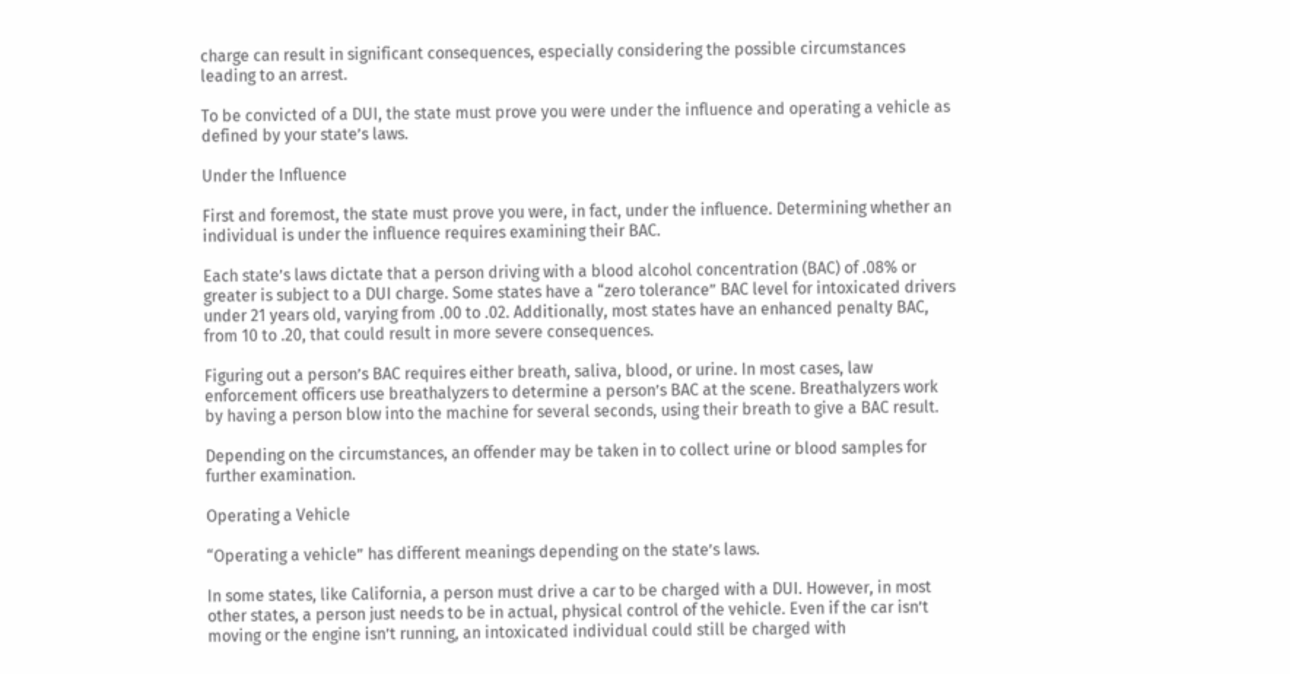charge can result in significant consequences, especially considering the possible circumstances leading to an arrest.

To be convicted of a DUI, the state must prove you were under the influence and operating a vehicle as defined by your state’s laws.

Under the Influence

First and foremost, the state must prove you were, in fact, under the influence. Determining whether an individual is under the influence requires examining their BAC.

Each state’s laws dictate that a person driving with a blood alcohol concentration (BAC) of .08% or greater is subject to a DUI charge. Some states have a “zero tolerance” BAC level for intoxicated drivers under 21 years old, varying from .00 to .02. Additionally, most states have an enhanced penalty BAC, from 10 to .20, that could result in more severe consequences.

Figuring out a person’s BAC requires either breath, saliva, blood, or urine. In most cases, law enforcement officers use breathalyzers to determine a person’s BAC at the scene. Breathalyzers work by having a person blow into the machine for several seconds, using their breath to give a BAC result.

Depending on the circumstances, an offender may be taken in to collect urine or blood samples for further examination.

Operating a Vehicle

“Operating a vehicle” has different meanings depending on the state’s laws.

In some states, like California, a person must drive a car to be charged with a DUI. However, in most other states, a person just needs to be in actual, physical control of the vehicle. Even if the car isn’t moving or the engine isn’t running, an intoxicated individual could still be charged with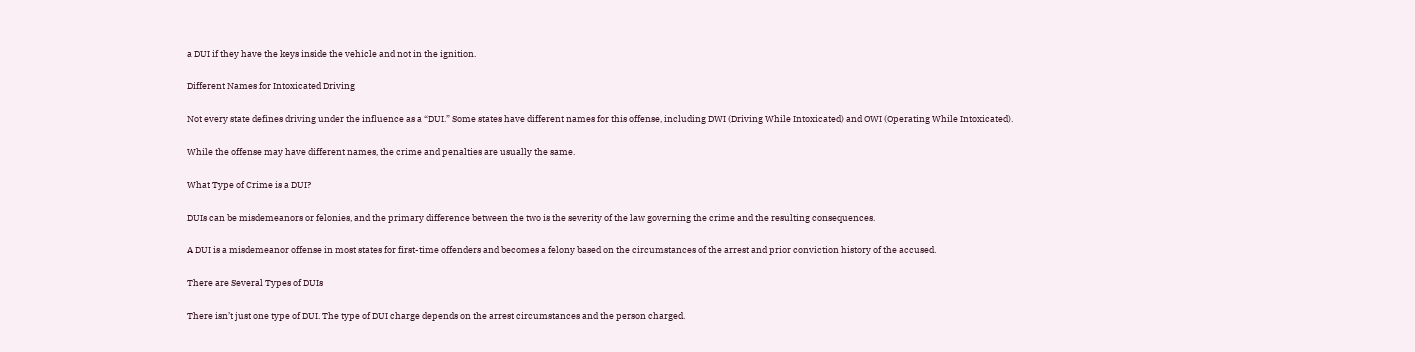a DUI if they have the keys inside the vehicle and not in the ignition.

Different Names for Intoxicated Driving

Not every state defines driving under the influence as a “DUI.” Some states have different names for this offense, including DWI (Driving While Intoxicated) and OWI (Operating While Intoxicated).

While the offense may have different names, the crime and penalties are usually the same.

What Type of Crime is a DUI?

DUIs can be misdemeanors or felonies, and the primary difference between the two is the severity of the law governing the crime and the resulting consequences.

A DUI is a misdemeanor offense in most states for first-time offenders and becomes a felony based on the circumstances of the arrest and prior conviction history of the accused.

There are Several Types of DUIs

There isn’t just one type of DUI. The type of DUI charge depends on the arrest circumstances and the person charged.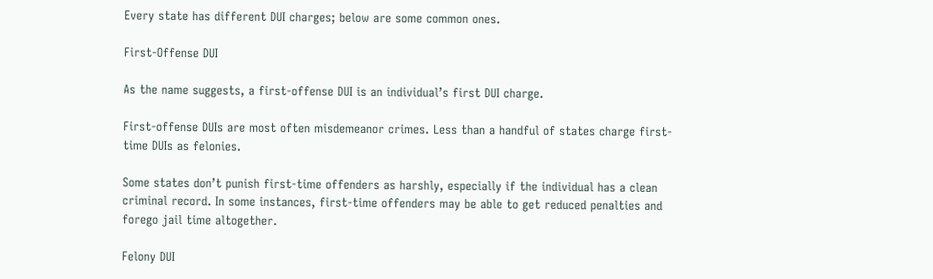Every state has different DUI charges; below are some common ones.

First-Offense DUI

As the name suggests, a first-offense DUI is an individual’s first DUI charge.

First-offense DUIs are most often misdemeanor crimes. Less than a handful of states charge first-time DUIs as felonies.

Some states don’t punish first-time offenders as harshly, especially if the individual has a clean criminal record. In some instances, first-time offenders may be able to get reduced penalties and forego jail time altogether.

Felony DUI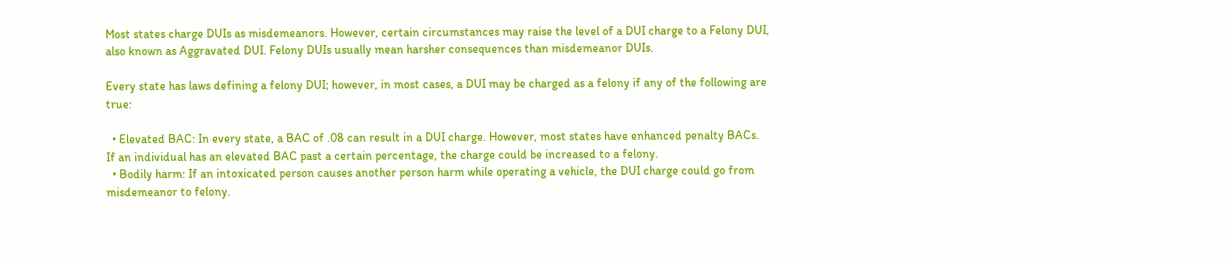Most states charge DUIs as misdemeanors. However, certain circumstances may raise the level of a DUI charge to a Felony DUI, also known as Aggravated DUI. Felony DUIs usually mean harsher consequences than misdemeanor DUIs.

Every state has laws defining a felony DUI; however, in most cases, a DUI may be charged as a felony if any of the following are true:

  • Elevated BAC: In every state, a BAC of .08 can result in a DUI charge. However, most states have enhanced penalty BACs. If an individual has an elevated BAC past a certain percentage, the charge could be increased to a felony.
  • Bodily harm: If an intoxicated person causes another person harm while operating a vehicle, the DUI charge could go from misdemeanor to felony.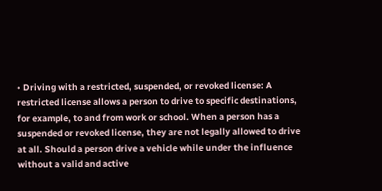• Driving with a restricted, suspended, or revoked license: A restricted license allows a person to drive to specific destinations, for example, to and from work or school. When a person has a suspended or revoked license, they are not legally allowed to drive at all. Should a person drive a vehicle while under the influence without a valid and active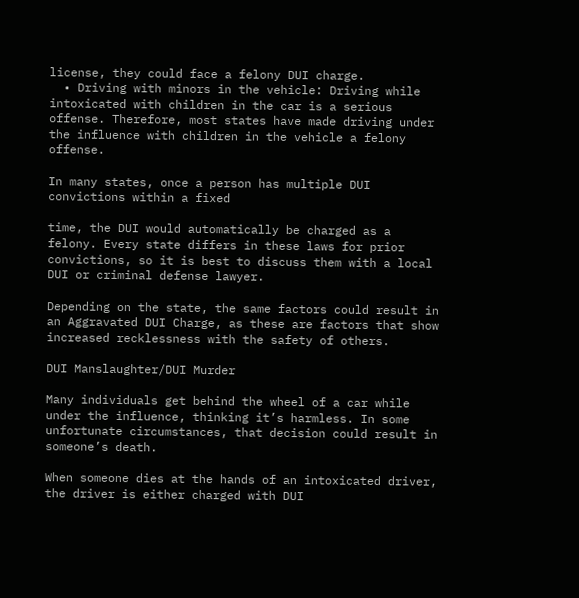license, they could face a felony DUI charge.
  • Driving with minors in the vehicle: Driving while intoxicated with children in the car is a serious offense. Therefore, most states have made driving under the influence with children in the vehicle a felony offense.

In many states, once a person has multiple DUI convictions within a fixed

time, the DUI would automatically be charged as a felony. Every state differs in these laws for prior convictions, so it is best to discuss them with a local DUI or criminal defense lawyer.

Depending on the state, the same factors could result in an Aggravated DUI Charge, as these are factors that show increased recklessness with the safety of others.

DUI Manslaughter/DUI Murder

Many individuals get behind the wheel of a car while under the influence, thinking it’s harmless. In some unfortunate circumstances, that decision could result in someone’s death.

When someone dies at the hands of an intoxicated driver, the driver is either charged with DUI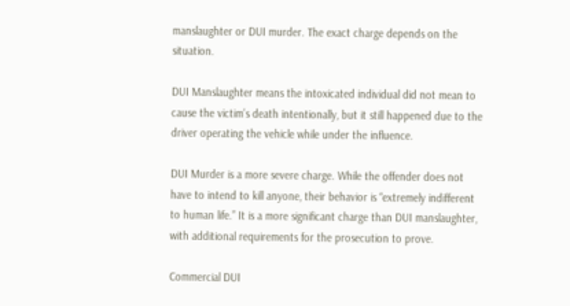manslaughter or DUI murder. The exact charge depends on the situation.

DUI Manslaughter means the intoxicated individual did not mean to cause the victim’s death intentionally, but it still happened due to the driver operating the vehicle while under the influence.

DUI Murder is a more severe charge. While the offender does not have to intend to kill anyone, their behavior is “extremely indifferent to human life.” It is a more significant charge than DUI manslaughter, with additional requirements for the prosecution to prove.

Commercial DUI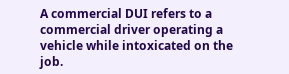A commercial DUI refers to a commercial driver operating a vehicle while intoxicated on the job.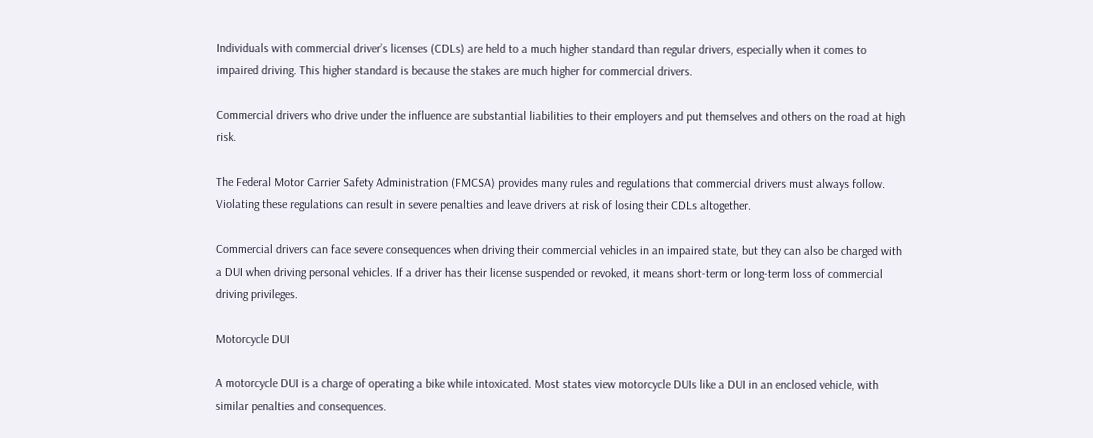Individuals with commercial driver’s licenses (CDLs) are held to a much higher standard than regular drivers, especially when it comes to impaired driving. This higher standard is because the stakes are much higher for commercial drivers.

Commercial drivers who drive under the influence are substantial liabilities to their employers and put themselves and others on the road at high risk.

The Federal Motor Carrier Safety Administration (FMCSA) provides many rules and regulations that commercial drivers must always follow. Violating these regulations can result in severe penalties and leave drivers at risk of losing their CDLs altogether.

Commercial drivers can face severe consequences when driving their commercial vehicles in an impaired state, but they can also be charged with a DUI when driving personal vehicles. If a driver has their license suspended or revoked, it means short-term or long-term loss of commercial driving privileges.

Motorcycle DUI

A motorcycle DUI is a charge of operating a bike while intoxicated. Most states view motorcycle DUIs like a DUI in an enclosed vehicle, with similar penalties and consequences.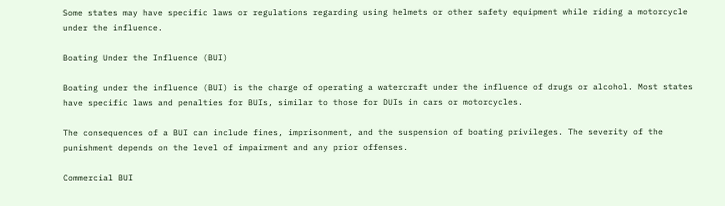Some states may have specific laws or regulations regarding using helmets or other safety equipment while riding a motorcycle under the influence.

Boating Under the Influence (BUI)

Boating under the influence (BUI) is the charge of operating a watercraft under the influence of drugs or alcohol. Most states have specific laws and penalties for BUIs, similar to those for DUIs in cars or motorcycles.

The consequences of a BUI can include fines, imprisonment, and the suspension of boating privileges. The severity of the punishment depends on the level of impairment and any prior offenses.

Commercial BUI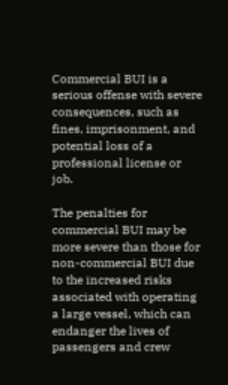Commercial BUI is a serious offense with severe consequences, such as fines, imprisonment, and potential loss of a professional license or job.

The penalties for commercial BUI may be more severe than those for non-commercial BUI due to the increased risks associated with operating a large vessel, which can endanger the lives of passengers and crew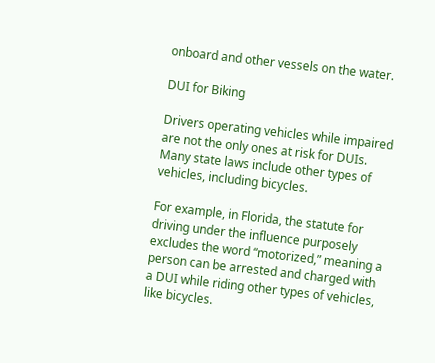onboard and other vessels on the water.

DUI for Biking

Drivers operating vehicles while impaired are not the only ones at risk for DUIs. Many state laws include other types of vehicles, including bicycles.

For example, in Florida, the statute for driving under the influence purposely excludes the word “motorized,” meaning a person can be arrested and charged with a DUI while riding other types of vehicles, like bicycles.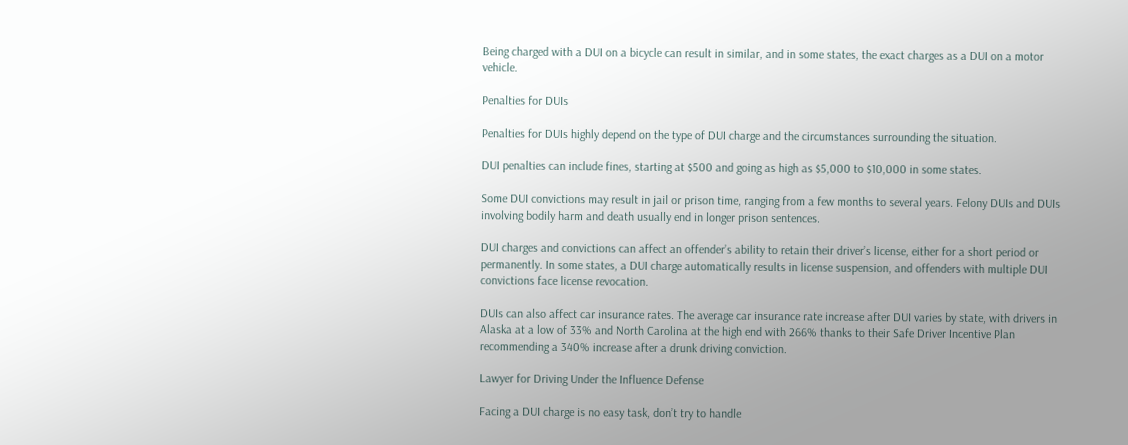Being charged with a DUI on a bicycle can result in similar, and in some states, the exact charges as a DUI on a motor vehicle.

Penalties for DUIs

Penalties for DUIs highly depend on the type of DUI charge and the circumstances surrounding the situation.

DUI penalties can include fines, starting at $500 and going as high as $5,000 to $10,000 in some states.

Some DUI convictions may result in jail or prison time, ranging from a few months to several years. Felony DUIs and DUIs involving bodily harm and death usually end in longer prison sentences.

DUI charges and convictions can affect an offender’s ability to retain their driver’s license, either for a short period or permanently. In some states, a DUI charge automatically results in license suspension, and offenders with multiple DUI convictions face license revocation.

DUIs can also affect car insurance rates. The average car insurance rate increase after DUI varies by state, with drivers in Alaska at a low of 33% and North Carolina at the high end with 266% thanks to their Safe Driver Incentive Plan recommending a 340% increase after a drunk driving conviction.

Lawyer for Driving Under the Influence Defense

Facing a DUI charge is no easy task, don’t try to handle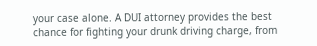your case alone. A DUI attorney provides the best chance for fighting your drunk driving charge, from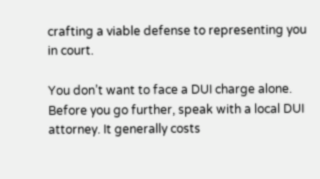crafting a viable defense to representing you in court.

You don’t want to face a DUI charge alone. Before you go further, speak with a local DUI attorney. It generally costs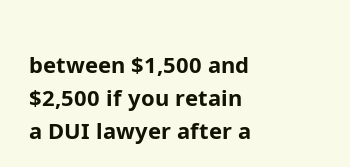between $1,500 and $2,500 if you retain a DUI lawyer after a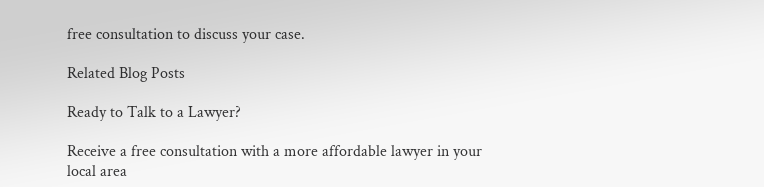free consultation to discuss your case.

Related Blog Posts

Ready to Talk to a Lawyer?

Receive a free consultation with a more affordable lawyer in your local area